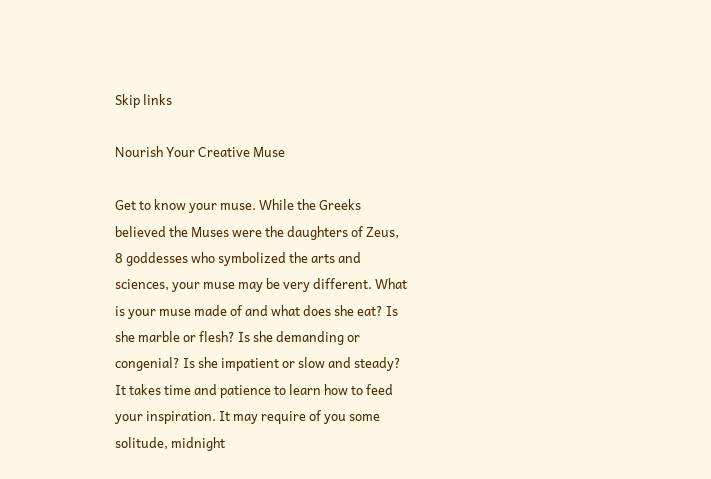Skip links

Nourish Your Creative Muse

Get to know your muse. While the Greeks believed the Muses were the daughters of Zeus,  8 goddesses who symbolized the arts and sciences, your muse may be very different. What is your muse made of and what does she eat? Is she marble or flesh? Is she demanding or congenial? Is she impatient or slow and steady? It takes time and patience to learn how to feed your inspiration. It may require of you some solitude, midnight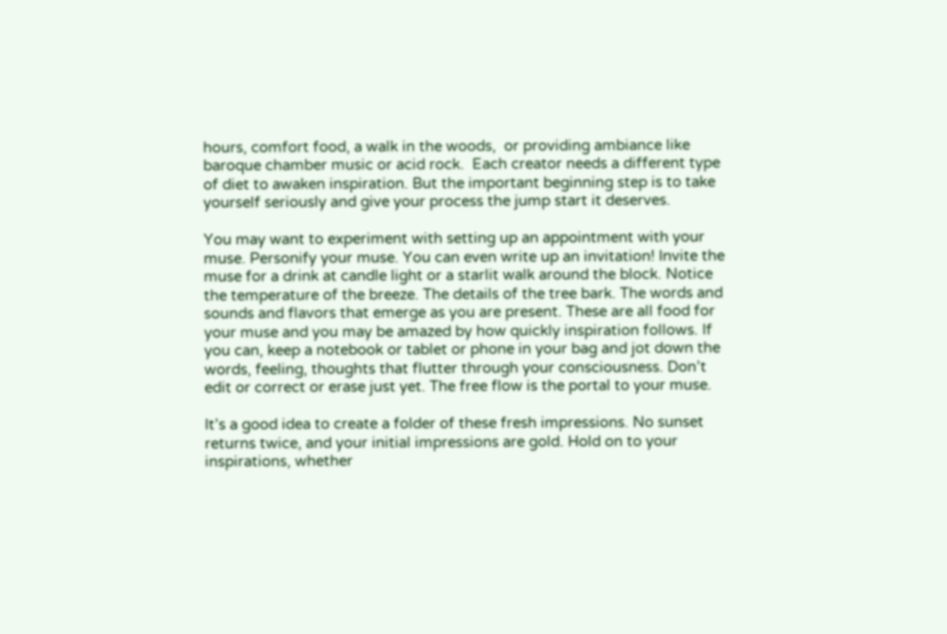hours, comfort food, a walk in the woods,  or providing ambiance like baroque chamber music or acid rock.  Each creator needs a different type of diet to awaken inspiration. But the important beginning step is to take yourself seriously and give your process the jump start it deserves.

You may want to experiment with setting up an appointment with your muse. Personify your muse. You can even write up an invitation! Invite the muse for a drink at candle light or a starlit walk around the block. Notice the temperature of the breeze. The details of the tree bark. The words and sounds and flavors that emerge as you are present. These are all food for your muse and you may be amazed by how quickly inspiration follows. If you can, keep a notebook or tablet or phone in your bag and jot down the words, feeling, thoughts that flutter through your consciousness. Don’t edit or correct or erase just yet. The free flow is the portal to your muse.

It’s a good idea to create a folder of these fresh impressions. No sunset returns twice, and your initial impressions are gold. Hold on to your inspirations, whether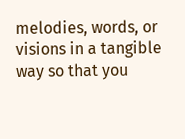melodies, words, or visions in a tangible way so that you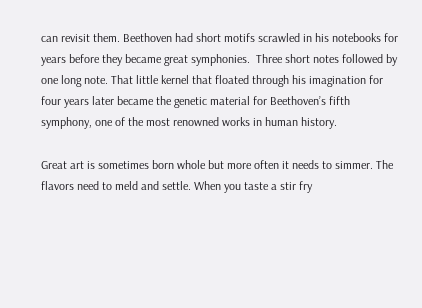can revisit them. Beethoven had short motifs scrawled in his notebooks for years before they became great symphonies.  Three short notes followed by one long note. That little kernel that floated through his imagination for four years later became the genetic material for Beethoven’s fifth symphony, one of the most renowned works in human history.

Great art is sometimes born whole but more often it needs to simmer. The flavors need to meld and settle. When you taste a stir fry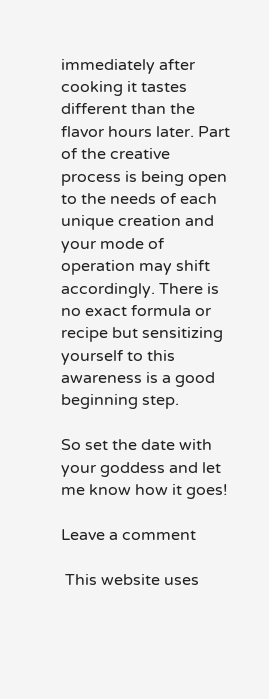immediately after cooking it tastes different than the flavor hours later. Part of the creative process is being open to the needs of each unique creation and your mode of operation may shift accordingly. There is no exact formula or recipe but sensitizing yourself to this awareness is a good beginning step.

So set the date with your goddess and let me know how it goes!

Leave a comment

 This website uses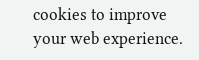cookies to improve your web experience.